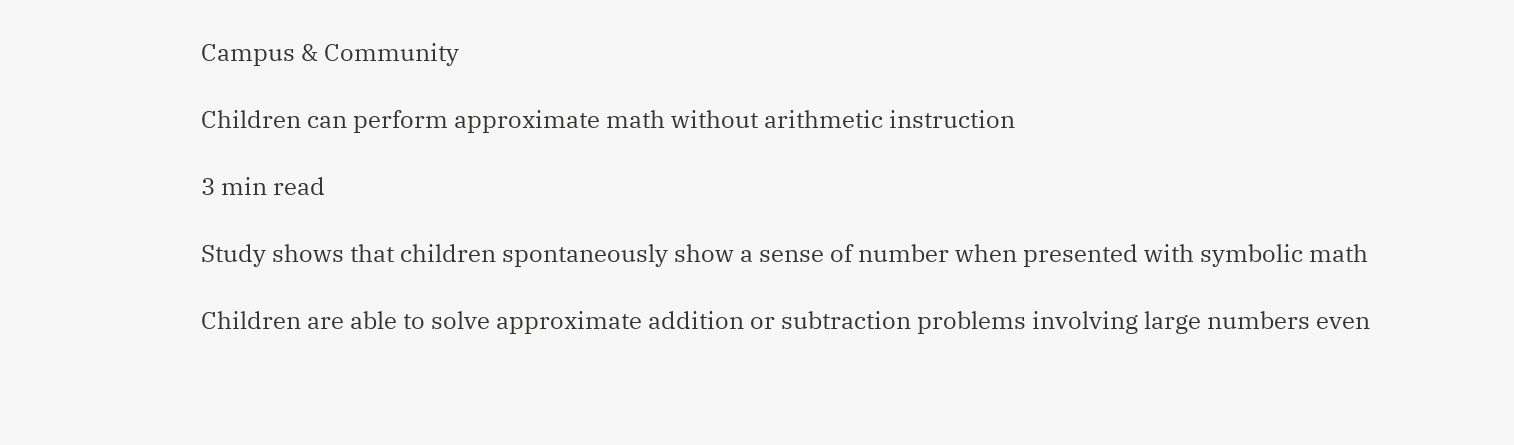Campus & Community

Children can perform approximate math without arithmetic instruction

3 min read

Study shows that children spontaneously show a sense of number when presented with symbolic math

Children are able to solve approximate addition or subtraction problems involving large numbers even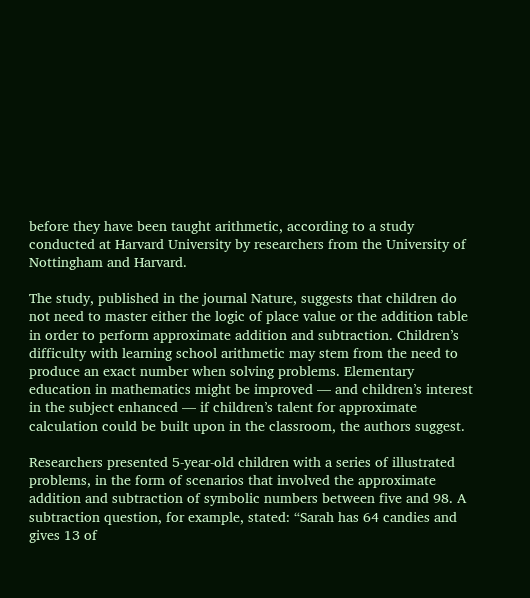before they have been taught arithmetic, according to a study conducted at Harvard University by researchers from the University of Nottingham and Harvard.

The study, published in the journal Nature, suggests that children do not need to master either the logic of place value or the addition table in order to perform approximate addition and subtraction. Children’s difficulty with learning school arithmetic may stem from the need to produce an exact number when solving problems. Elementary education in mathematics might be improved — and children’s interest in the subject enhanced — if children’s talent for approximate calculation could be built upon in the classroom, the authors suggest.

Researchers presented 5-year-old children with a series of illustrated problems, in the form of scenarios that involved the approximate addition and subtraction of symbolic numbers between five and 98. A subtraction question, for example, stated: “Sarah has 64 candies and gives 13 of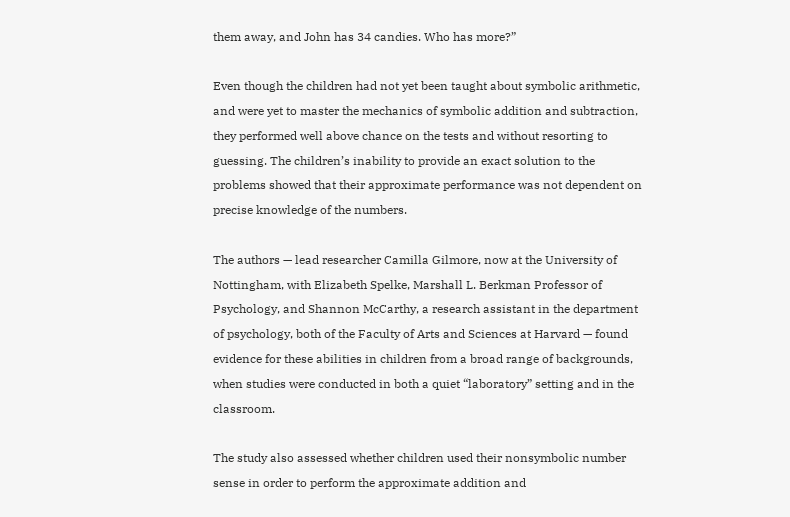them away, and John has 34 candies. Who has more?”

Even though the children had not yet been taught about symbolic arithmetic, and were yet to master the mechanics of symbolic addition and subtraction, they performed well above chance on the tests and without resorting to guessing. The children’s inability to provide an exact solution to the problems showed that their approximate performance was not dependent on precise knowledge of the numbers.

The authors — lead researcher Camilla Gilmore, now at the University of Nottingham, with Elizabeth Spelke, Marshall L. Berkman Professor of Psychology, and Shannon McCarthy, a research assistant in the department of psychology, both of the Faculty of Arts and Sciences at Harvard — found evidence for these abilities in children from a broad range of backgrounds, when studies were conducted in both a quiet “laboratory” setting and in the classroom.

The study also assessed whether children used their nonsymbolic number sense in order to perform the approximate addition and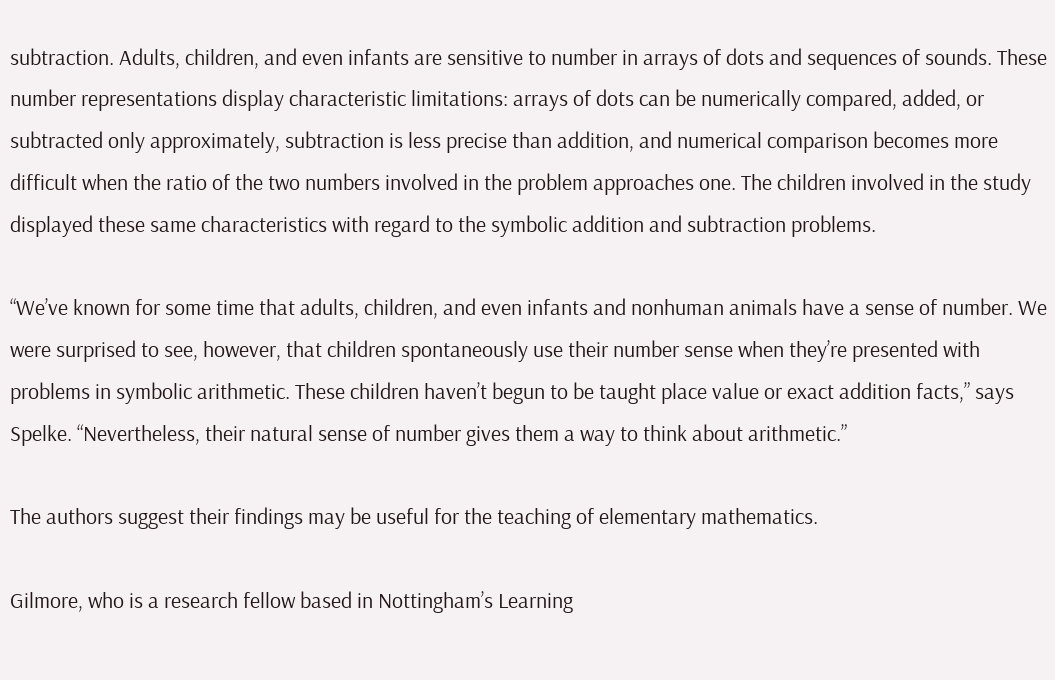subtraction. Adults, children, and even infants are sensitive to number in arrays of dots and sequences of sounds. These number representations display characteristic limitations: arrays of dots can be numerically compared, added, or subtracted only approximately, subtraction is less precise than addition, and numerical comparison becomes more difficult when the ratio of the two numbers involved in the problem approaches one. The children involved in the study displayed these same characteristics with regard to the symbolic addition and subtraction problems.

“We’ve known for some time that adults, children, and even infants and nonhuman animals have a sense of number. We were surprised to see, however, that children spontaneously use their number sense when they’re presented with problems in symbolic arithmetic. These children haven’t begun to be taught place value or exact addition facts,” says Spelke. “Nevertheless, their natural sense of number gives them a way to think about arithmetic.”

The authors suggest their findings may be useful for the teaching of elementary mathematics.

Gilmore, who is a research fellow based in Nottingham’s Learning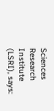Sciences Research Institute (LSRI), says: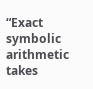“Exact symbolic arithmetic takes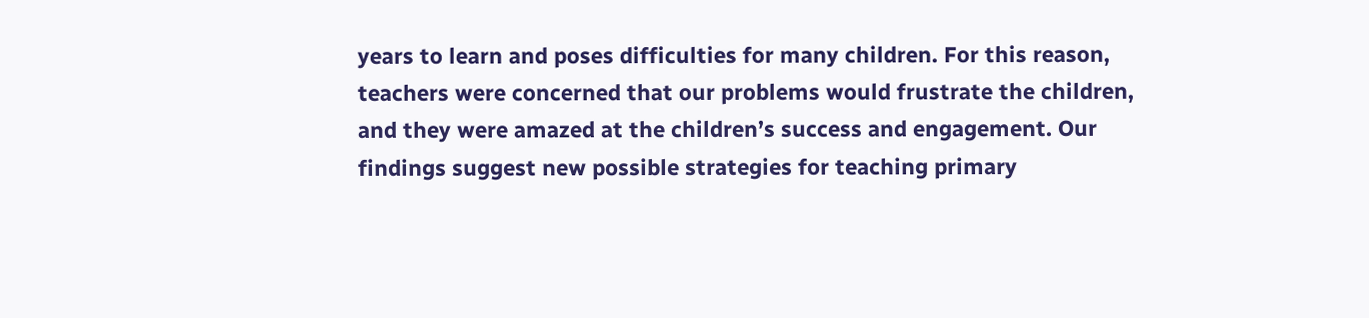years to learn and poses difficulties for many children. For this reason, teachers were concerned that our problems would frustrate the children, and they were amazed at the children’s success and engagement. Our findings suggest new possible strategies for teaching primary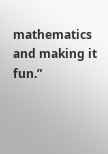mathematics and making it fun.”